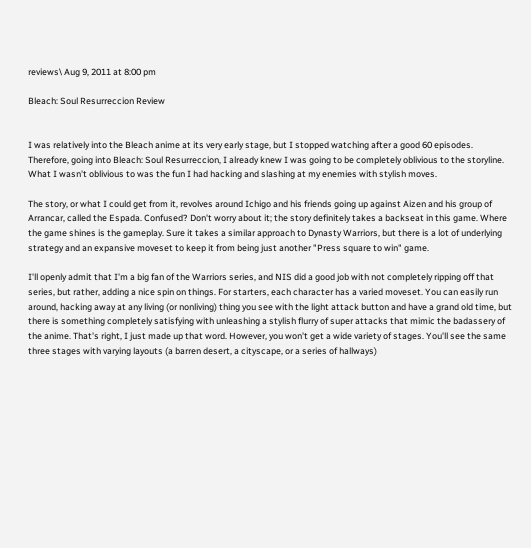reviews\ Aug 9, 2011 at 8:00 pm

Bleach: Soul Resurreccion Review


I was relatively into the Bleach anime at its very early stage, but I stopped watching after a good 60 episodes. Therefore, going into Bleach: Soul Resurreccion, I already knew I was going to be completely oblivious to the storyline. What I wasn't oblivious to was the fun I had hacking and slashing at my enemies with stylish moves.

The story, or what I could get from it, revolves around Ichigo and his friends going up against Aizen and his group of Arrancar, called the Espada. Confused? Don't worry about it; the story definitely takes a backseat in this game. Where the game shines is the gameplay. Sure it takes a similar approach to Dynasty Warriors, but there is a lot of underlying strategy and an expansive moveset to keep it from being just another "Press square to win" game.

I'll openly admit that I'm a big fan of the Warriors series, and NIS did a good job with not completely ripping off that series, but rather, adding a nice spin on things. For starters, each character has a varied moveset. You can easily run around, hacking away at any living (or nonliving) thing you see with the light attack button and have a grand old time, but there is something completely satisfying with unleashing a stylish flurry of super attacks that mimic the badassery of the anime. That's right, I just made up that word. However, you won't get a wide variety of stages. You'll see the same three stages with varying layouts (a barren desert, a cityscape, or a series of hallways)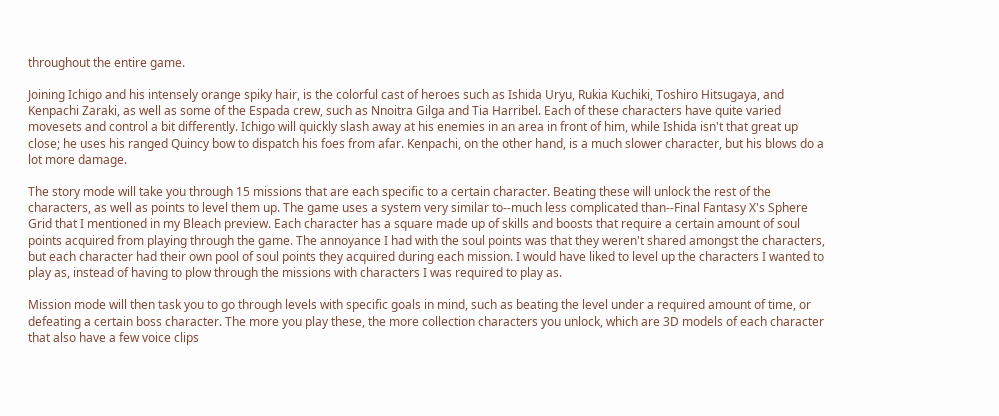throughout the entire game.

Joining Ichigo and his intensely orange spiky hair, is the colorful cast of heroes such as Ishida Uryu, Rukia Kuchiki, Toshiro Hitsugaya, and Kenpachi Zaraki, as well as some of the Espada crew, such as Nnoitra Gilga and Tia Harribel. Each of these characters have quite varied movesets and control a bit differently. Ichigo will quickly slash away at his enemies in an area in front of him, while Ishida isn't that great up close; he uses his ranged Quincy bow to dispatch his foes from afar. Kenpachi, on the other hand, is a much slower character, but his blows do a lot more damage.

The story mode will take you through 15 missions that are each specific to a certain character. Beating these will unlock the rest of the characters, as well as points to level them up. The game uses a system very similar to--much less complicated than--Final Fantasy X's Sphere Grid that I mentioned in my Bleach preview. Each character has a square made up of skills and boosts that require a certain amount of soul points acquired from playing through the game. The annoyance I had with the soul points was that they weren't shared amongst the characters, but each character had their own pool of soul points they acquired during each mission. I would have liked to level up the characters I wanted to play as, instead of having to plow through the missions with characters I was required to play as.

Mission mode will then task you to go through levels with specific goals in mind, such as beating the level under a required amount of time, or defeating a certain boss character. The more you play these, the more collection characters you unlock, which are 3D models of each character that also have a few voice clips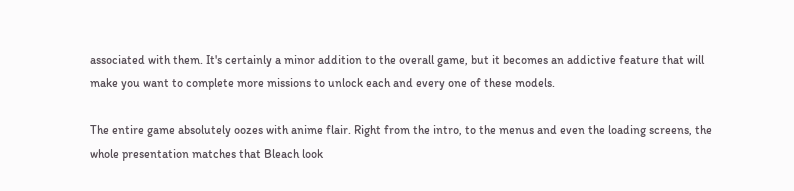associated with them. It's certainly a minor addition to the overall game, but it becomes an addictive feature that will make you want to complete more missions to unlock each and every one of these models.

The entire game absolutely oozes with anime flair. Right from the intro, to the menus and even the loading screens, the whole presentation matches that Bleach look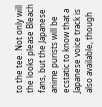to the tee. Not only will the looks please Bleach fans, but the Japanese anime purists will be ecstatic to know that a Japanese voice track is also available, though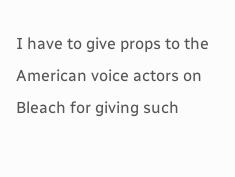I have to give props to the American voice actors on Bleach for giving such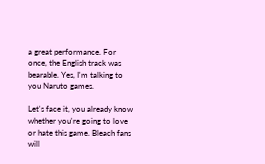a great performance. For once, the English track was bearable. Yes, I'm talking to you Naruto games.

Let's face it, you already know whether you're going to love or hate this game. Bleach fans will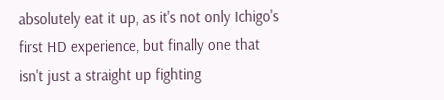absolutely eat it up, as it's not only Ichigo's first HD experience, but finally one that isn't just a straight up fighting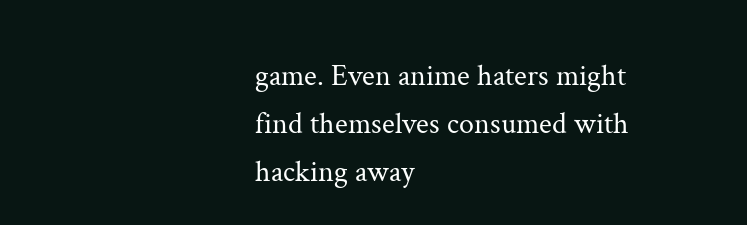game. Even anime haters might find themselves consumed with hacking away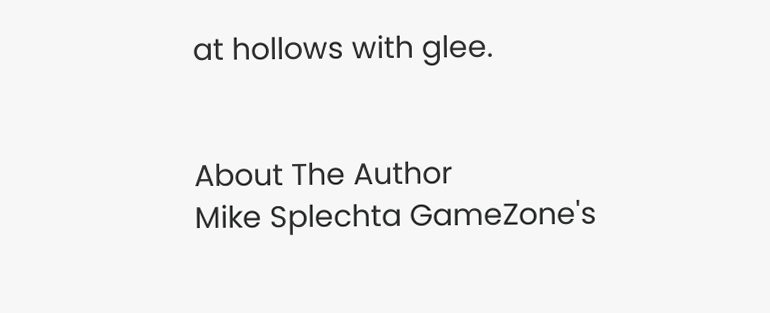at hollows with glee.


About The Author
Mike Splechta GameZone's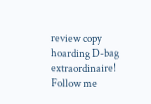review copy hoarding D-bag extraordinaire! Follow me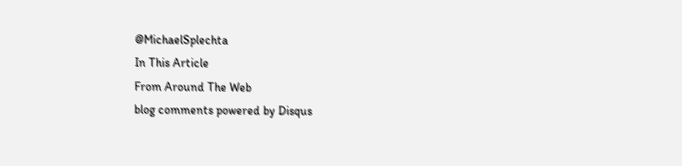@MichaelSplechta
In This Article
From Around The Web
blog comments powered by Disqus